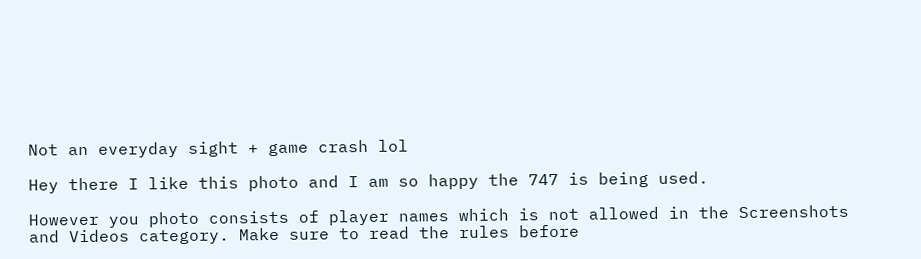Not an everyday sight + game crash lol

Hey there I like this photo and I am so happy the 747 is being used.

However you photo consists of player names which is not allowed in the Screenshots and Videos category. Make sure to read the rules before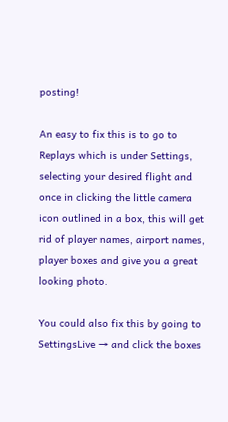posting!

An easy to fix this is to go to Replays which is under Settings, selecting your desired flight and once in clicking the little camera icon outlined in a box, this will get rid of player names, airport names, player boxes and give you a great looking photo.

You could also fix this by going to SettingsLive → and click the boxes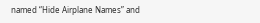named “Hide Airplane Names” and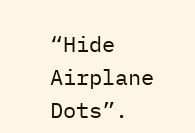“Hide Airplane Dots”.